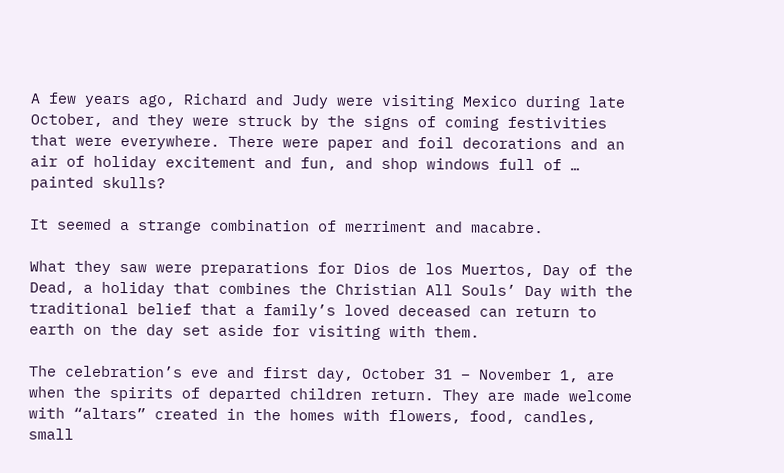A few years ago, Richard and Judy were visiting Mexico during late October, and they were struck by the signs of coming festivities that were everywhere. There were paper and foil decorations and an air of holiday excitement and fun, and shop windows full of … painted skulls?

It seemed a strange combination of merriment and macabre.

What they saw were preparations for Dios de los Muertos, Day of the Dead, a holiday that combines the Christian All Souls’ Day with the traditional belief that a family’s loved deceased can return to earth on the day set aside for visiting with them.

The celebration’s eve and first day, October 31 – November 1, are when the spirits of departed children return. They are made welcome with “altars” created in the homes with flowers, food, candles, small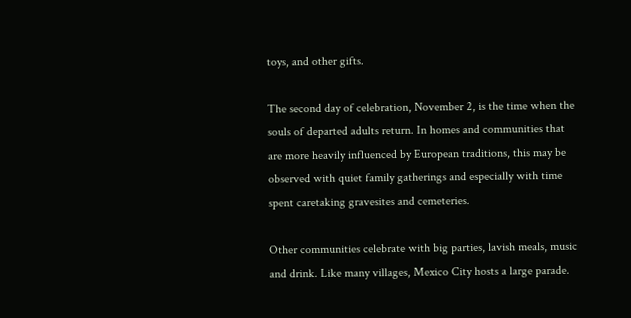toys, and other gifts.

The second day of celebration, November 2, is the time when the souls of departed adults return. In homes and communities that are more heavily influenced by European traditions, this may be observed with quiet family gatherings and especially with time spent caretaking gravesites and cemeteries.

Other communities celebrate with big parties, lavish meals, music and drink. Like many villages, Mexico City hosts a large parade.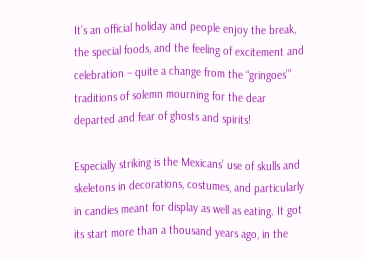It’s an official holiday and people enjoy the break, the special foods, and the feeling of excitement and celebration – quite a change from the “gringoes’” traditions of solemn mourning for the dear departed and fear of ghosts and spirits!

Especially striking is the Mexicans’ use of skulls and skeletons in decorations, costumes, and particularly in candies meant for display as well as eating. It got its start more than a thousand years ago, in the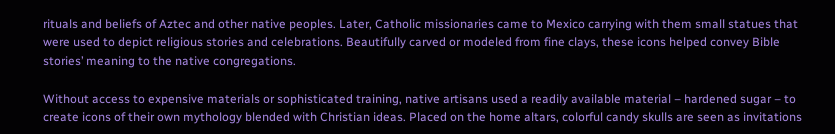rituals and beliefs of Aztec and other native peoples. Later, Catholic missionaries came to Mexico carrying with them small statues that were used to depict religious stories and celebrations. Beautifully carved or modeled from fine clays, these icons helped convey Bible stories’ meaning to the native congregations.

Without access to expensive materials or sophisticated training, native artisans used a readily available material – hardened sugar – to create icons of their own mythology blended with Christian ideas. Placed on the home altars, colorful candy skulls are seen as invitations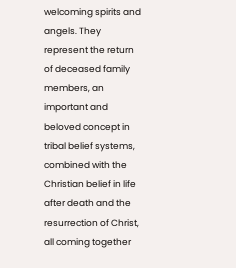welcoming spirits and angels. They represent the return of deceased family members, an important and beloved concept in tribal belief systems, combined with the Christian belief in life after death and the resurrection of Christ, all coming together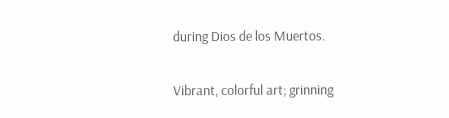during Dios de los Muertos.

Vibrant, colorful art; grinning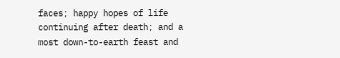faces; happy hopes of life continuing after death; and a most down-to-earth feast and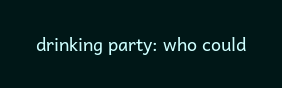drinking party: who could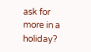ask for more in a holiday?